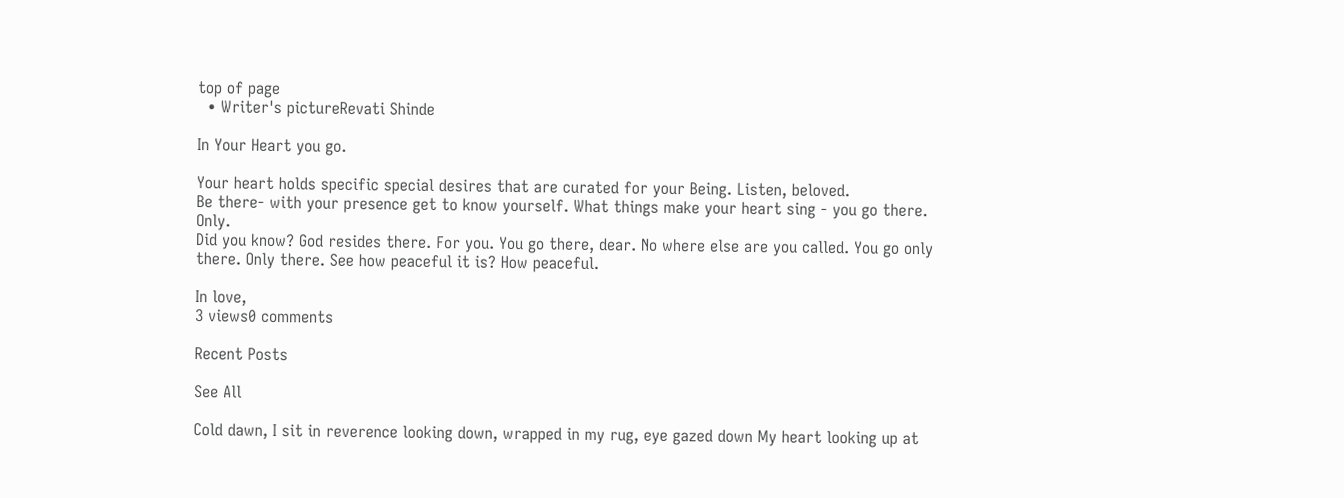top of page
  • Writer's pictureRevati Shinde

In Your Heart you go.

Your heart holds specific special desires that are curated for your Being. Listen, beloved.
Be there- with your presence get to know yourself. What things make your heart sing - you go there. Only.
Did you know? God resides there. For you. You go there, dear. No where else are you called. You go only there. Only there. See how peaceful it is? How peaceful.

In love,
3 views0 comments

Recent Posts

See All

Cold dawn, I sit in reverence looking down, wrapped in my rug, eye gazed down My heart looking up at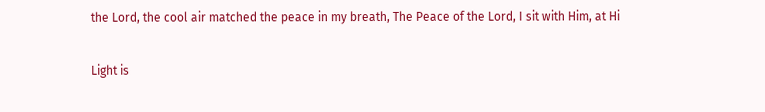the Lord, the cool air matched the peace in my breath, The Peace of the Lord, I sit with Him, at Hi

Light is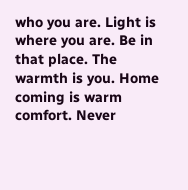who you are. Light is where you are. Be in that place. The warmth is you. Home coming is warm comfort. Never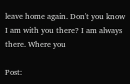leave home again. Don't you know I am with you there? I am always there. Where you

Post: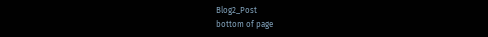Blog2_Post
bottom of page